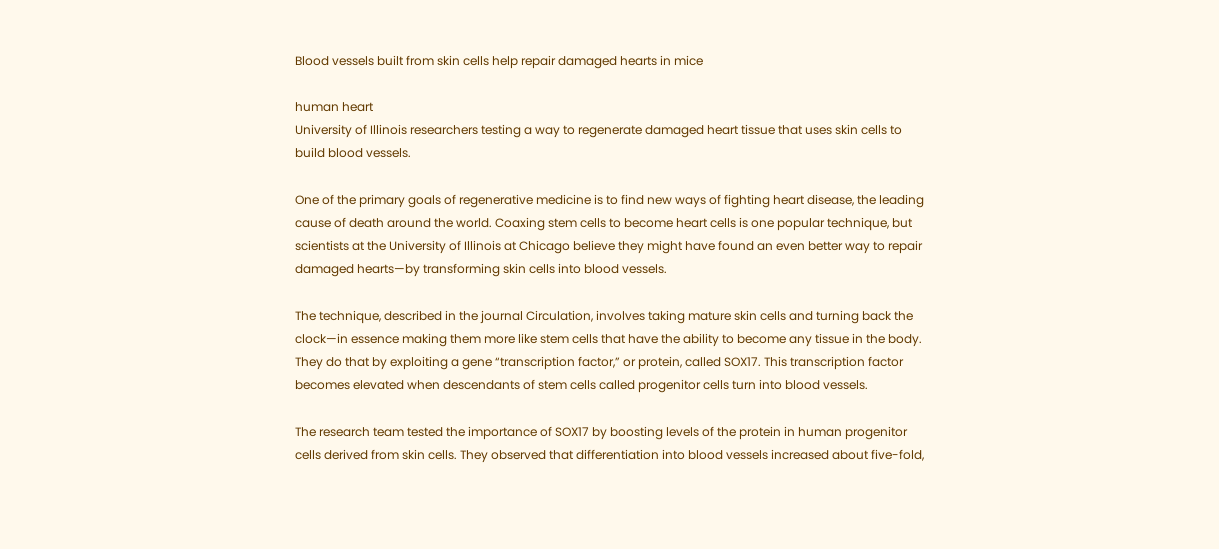Blood vessels built from skin cells help repair damaged hearts in mice

human heart
University of Illinois researchers testing a way to regenerate damaged heart tissue that uses skin cells to build blood vessels.

One of the primary goals of regenerative medicine is to find new ways of fighting heart disease, the leading cause of death around the world. Coaxing stem cells to become heart cells is one popular technique, but scientists at the University of Illinois at Chicago believe they might have found an even better way to repair damaged hearts—by transforming skin cells into blood vessels.

The technique, described in the journal Circulation, involves taking mature skin cells and turning back the clock—in essence making them more like stem cells that have the ability to become any tissue in the body. They do that by exploiting a gene “transcription factor,” or protein, called SOX17. This transcription factor becomes elevated when descendants of stem cells called progenitor cells turn into blood vessels.

The research team tested the importance of SOX17 by boosting levels of the protein in human progenitor cells derived from skin cells. They observed that differentiation into blood vessels increased about five-fold,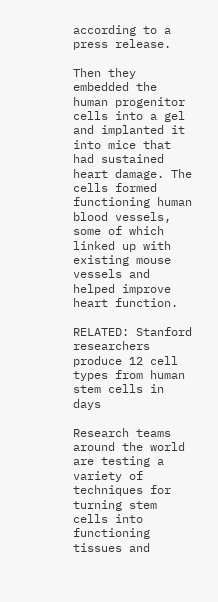according to a press release.

Then they embedded the human progenitor cells into a gel and implanted it into mice that had sustained heart damage. The cells formed functioning human blood vessels, some of which linked up with existing mouse vessels and helped improve heart function.

RELATED: Stanford researchers produce 12 cell types from human stem cells in days

Research teams around the world are testing a variety of techniques for turning stem cells into functioning tissues and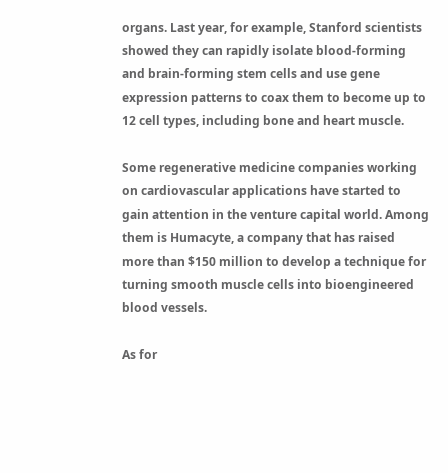organs. Last year, for example, Stanford scientists showed they can rapidly isolate blood-forming and brain-forming stem cells and use gene expression patterns to coax them to become up to 12 cell types, including bone and heart muscle.

Some regenerative medicine companies working on cardiovascular applications have started to gain attention in the venture capital world. Among them is Humacyte, a company that has raised more than $150 million to develop a technique for turning smooth muscle cells into bioengineered blood vessels.

As for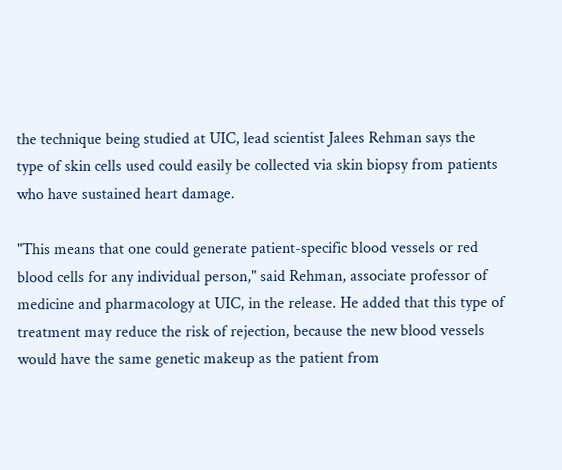the technique being studied at UIC, lead scientist Jalees Rehman says the type of skin cells used could easily be collected via skin biopsy from patients who have sustained heart damage.

"This means that one could generate patient-specific blood vessels or red blood cells for any individual person," said Rehman, associate professor of medicine and pharmacology at UIC, in the release. He added that this type of treatment may reduce the risk of rejection, because the new blood vessels would have the same genetic makeup as the patient from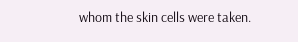whom the skin cells were taken.